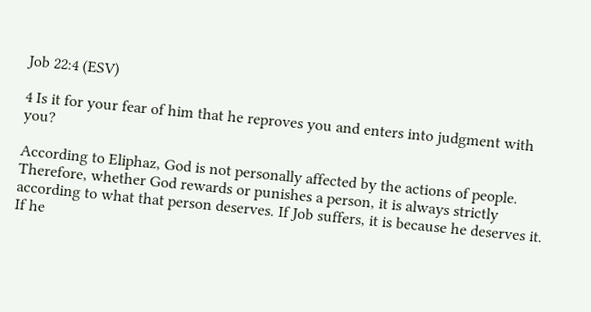Job 22:4 (ESV)

4 Is it for your fear of him that he reproves you and enters into judgment with you?

According to Eliphaz, God is not personally affected by the actions of people. Therefore, whether God rewards or punishes a person, it is always strictly according to what that person deserves. If Job suffers, it is because he deserves it. If he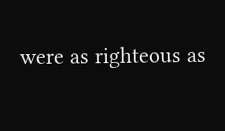were as righteous as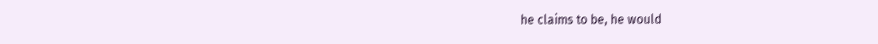he claims to be, he would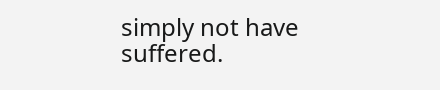simply not have suffered.